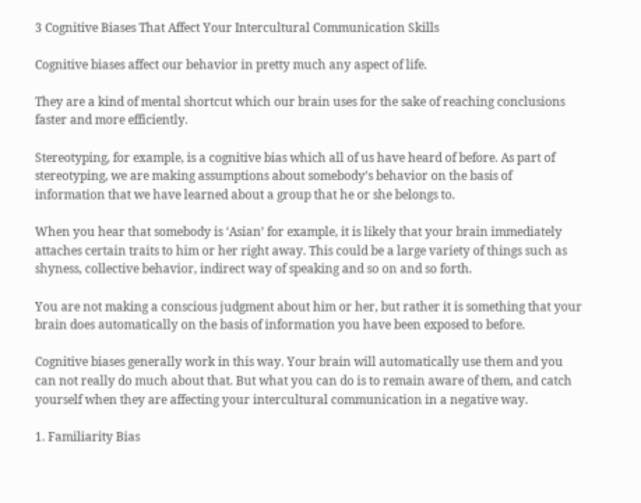3 Cognitive Biases That Affect Your Intercultural Communication Skills

Cognitive biases affect our behavior in pretty much any aspect of life.

They are a kind of mental shortcut which our brain uses for the sake of reaching conclusions faster and more efficiently.

Stereotyping, for example, is a cognitive bias which all of us have heard of before. As part of stereotyping, we are making assumptions about somebody’s behavior on the basis of information that we have learned about a group that he or she belongs to.

When you hear that somebody is ‘Asian’ for example, it is likely that your brain immediately attaches certain traits to him or her right away. This could be a large variety of things such as shyness, collective behavior, indirect way of speaking and so on and so forth.

You are not making a conscious judgment about him or her, but rather it is something that your brain does automatically on the basis of information you have been exposed to before.

Cognitive biases generally work in this way. Your brain will automatically use them and you can not really do much about that. But what you can do is to remain aware of them, and catch yourself when they are affecting your intercultural communication in a negative way.

1. Familiarity Bias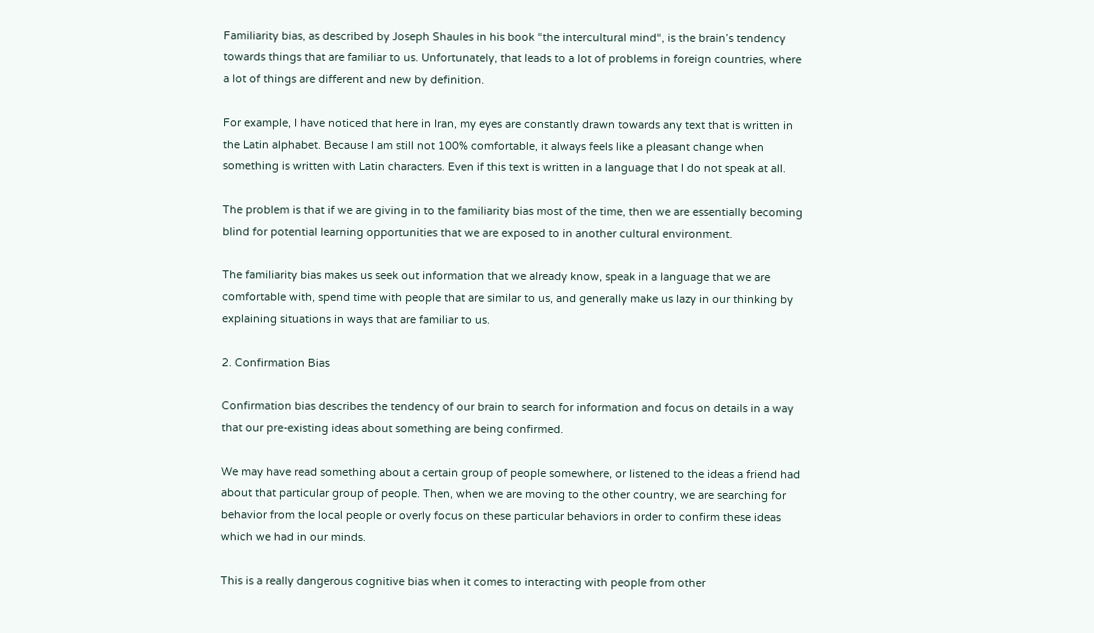Familiarity bias, as described by Joseph Shaules in his book “the intercultural mind“, is the brain’s tendency towards things that are familiar to us. Unfortunately, that leads to a lot of problems in foreign countries, where a lot of things are different and new by definition.

For example, I have noticed that here in Iran, my eyes are constantly drawn towards any text that is written in the Latin alphabet. Because I am still not 100% comfortable, it always feels like a pleasant change when something is written with Latin characters. Even if this text is written in a language that I do not speak at all.

The problem is that if we are giving in to the familiarity bias most of the time, then we are essentially becoming blind for potential learning opportunities that we are exposed to in another cultural environment.

The familiarity bias makes us seek out information that we already know, speak in a language that we are comfortable with, spend time with people that are similar to us, and generally make us lazy in our thinking by explaining situations in ways that are familiar to us.

2. Confirmation Bias

Confirmation bias describes the tendency of our brain to search for information and focus on details in a way that our pre-existing ideas about something are being confirmed.

We may have read something about a certain group of people somewhere, or listened to the ideas a friend had about that particular group of people. Then, when we are moving to the other country, we are searching for behavior from the local people or overly focus on these particular behaviors in order to confirm these ideas which we had in our minds.

This is a really dangerous cognitive bias when it comes to interacting with people from other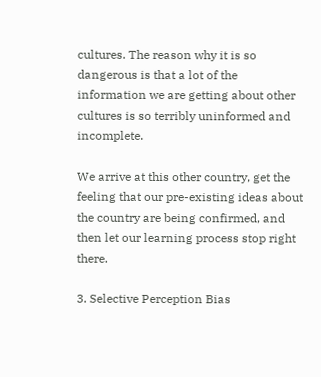cultures. The reason why it is so dangerous is that a lot of the information we are getting about other cultures is so terribly uninformed and incomplete.

We arrive at this other country, get the feeling that our pre-existing ideas about the country are being confirmed, and then let our learning process stop right there.

3. Selective Perception Bias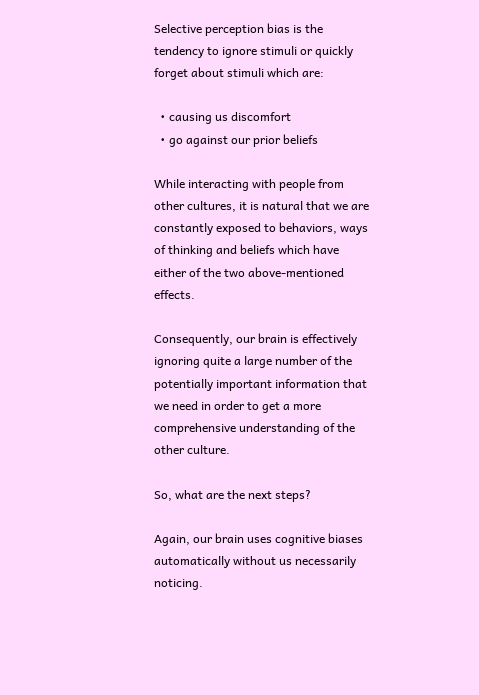Selective perception bias is the tendency to ignore stimuli or quickly forget about stimuli which are:

  • causing us discomfort
  • go against our prior beliefs

While interacting with people from other cultures, it is natural that we are constantly exposed to behaviors, ways of thinking and beliefs which have either of the two above-mentioned effects.

Consequently, our brain is effectively ignoring quite a large number of the potentially important information that we need in order to get a more comprehensive understanding of the other culture.

So, what are the next steps?

Again, our brain uses cognitive biases automatically without us necessarily noticing.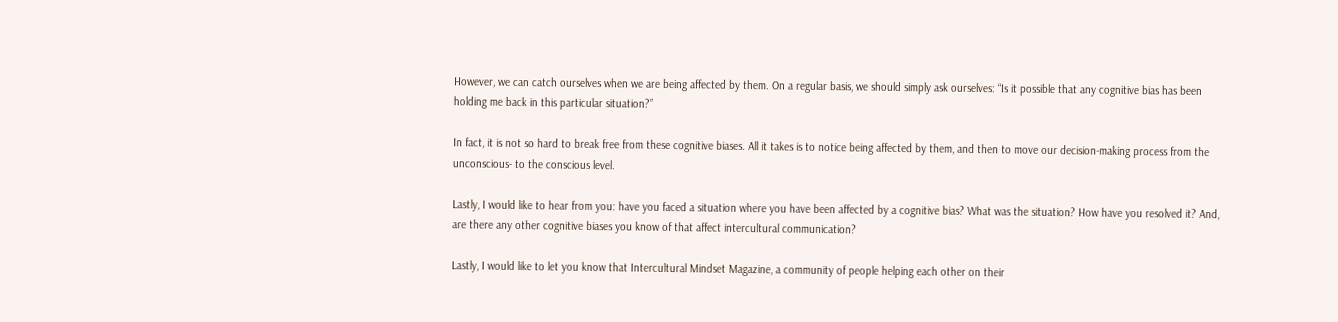However, we can catch ourselves when we are being affected by them. On a regular basis, we should simply ask ourselves: “Is it possible that any cognitive bias has been holding me back in this particular situation?”

In fact, it is not so hard to break free from these cognitive biases. All it takes is to notice being affected by them, and then to move our decision-making process from the unconscious- to the conscious level.

Lastly, I would like to hear from you: have you faced a situation where you have been affected by a cognitive bias? What was the situation? How have you resolved it? And, are there any other cognitive biases you know of that affect intercultural communication?

Lastly, I would like to let you know that Intercultural Mindset Magazine, a community of people helping each other on their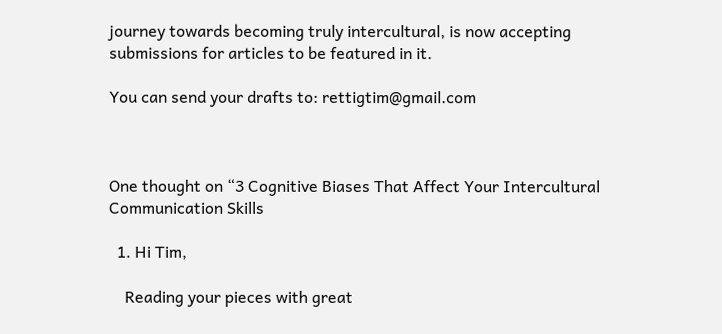journey towards becoming truly intercultural, is now accepting submissions for articles to be featured in it.

You can send your drafts to: rettigtim@gmail.com



One thought on “3 Cognitive Biases That Affect Your Intercultural Communication Skills

  1. Hi Tim,

    Reading your pieces with great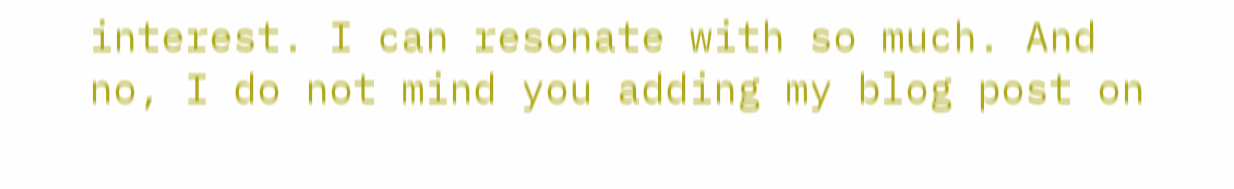interest. I can resonate with so much. And no, I do not mind you adding my blog post on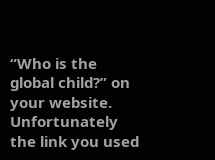“Who is the global child?” on your website. Unfortunately the link you used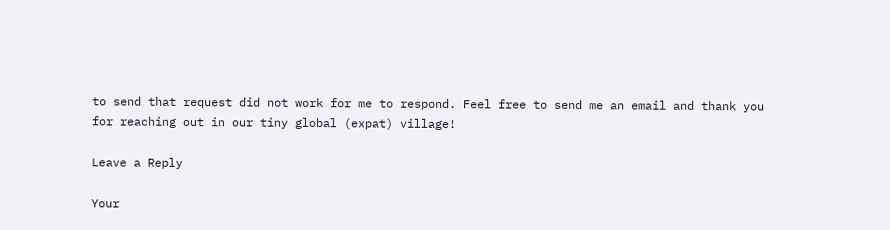to send that request did not work for me to respond. Feel free to send me an email and thank you for reaching out in our tiny global (expat) village!

Leave a Reply

Your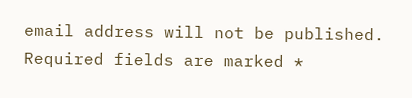email address will not be published. Required fields are marked *